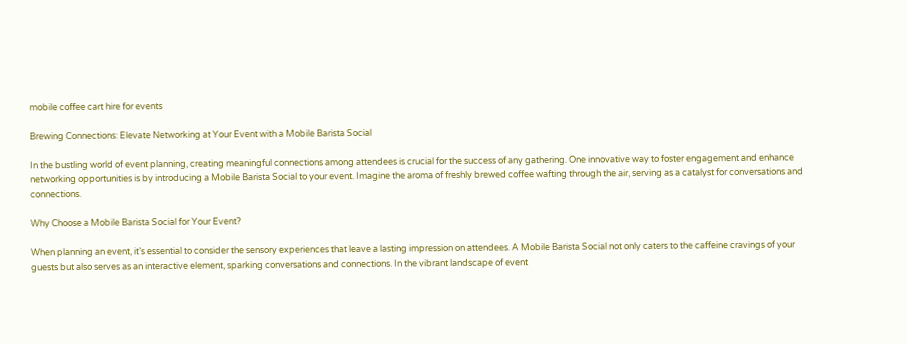mobile coffee cart hire for events

Brewing Connections: Elevate Networking at Your Event with a Mobile Barista Social

In the bustling world of event planning, creating meaningful connections among attendees is crucial for the success of any gathering. One innovative way to foster engagement and enhance networking opportunities is by introducing a Mobile Barista Social to your event. Imagine the aroma of freshly brewed coffee wafting through the air, serving as a catalyst for conversations and connections.

Why Choose a Mobile Barista Social for Your Event?

When planning an event, it’s essential to consider the sensory experiences that leave a lasting impression on attendees. A Mobile Barista Social not only caters to the caffeine cravings of your guests but also serves as an interactive element, sparking conversations and connections. In the vibrant landscape of event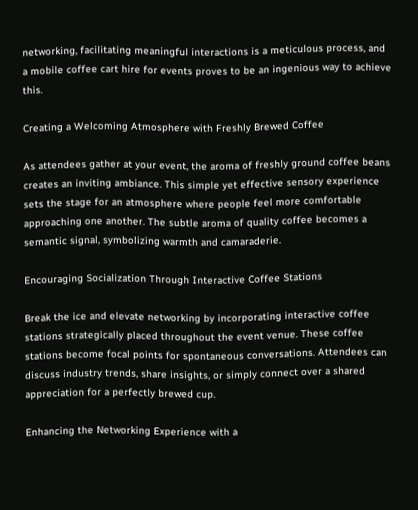networking, facilitating meaningful interactions is a meticulous process, and a mobile coffee cart hire for events proves to be an ingenious way to achieve this.

Creating a Welcoming Atmosphere with Freshly Brewed Coffee

As attendees gather at your event, the aroma of freshly ground coffee beans creates an inviting ambiance. This simple yet effective sensory experience sets the stage for an atmosphere where people feel more comfortable approaching one another. The subtle aroma of quality coffee becomes a semantic signal, symbolizing warmth and camaraderie.

Encouraging Socialization Through Interactive Coffee Stations

Break the ice and elevate networking by incorporating interactive coffee stations strategically placed throughout the event venue. These coffee stations become focal points for spontaneous conversations. Attendees can discuss industry trends, share insights, or simply connect over a shared appreciation for a perfectly brewed cup.

Enhancing the Networking Experience with a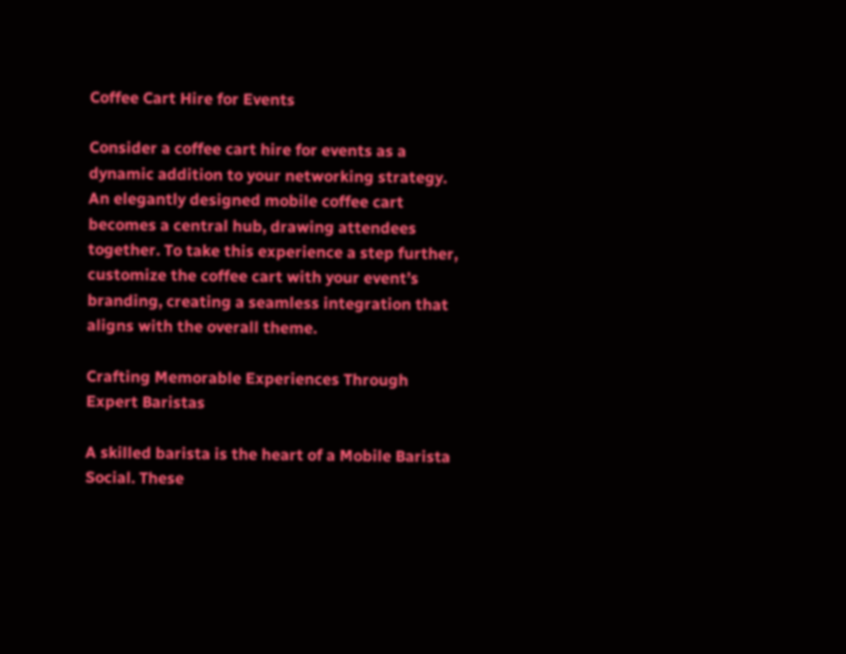Coffee Cart Hire for Events

Consider a coffee cart hire for events as a dynamic addition to your networking strategy. An elegantly designed mobile coffee cart becomes a central hub, drawing attendees together. To take this experience a step further, customize the coffee cart with your event’s branding, creating a seamless integration that aligns with the overall theme.

Crafting Memorable Experiences Through Expert Baristas

A skilled barista is the heart of a Mobile Barista Social. These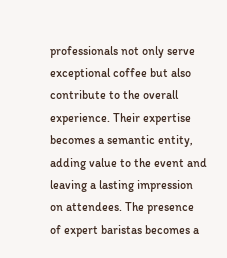professionals not only serve exceptional coffee but also contribute to the overall experience. Their expertise becomes a semantic entity, adding value to the event and leaving a lasting impression on attendees. The presence of expert baristas becomes a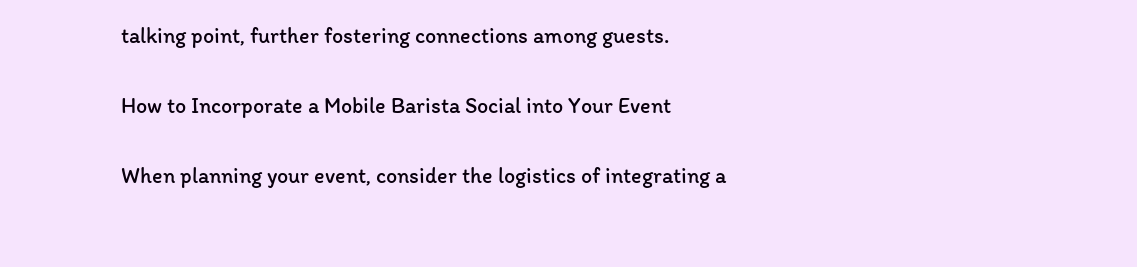talking point, further fostering connections among guests.

How to Incorporate a Mobile Barista Social into Your Event

When planning your event, consider the logistics of integrating a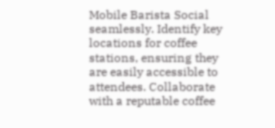Mobile Barista Social seamlessly. Identify key locations for coffee stations, ensuring they are easily accessible to attendees. Collaborate with a reputable coffee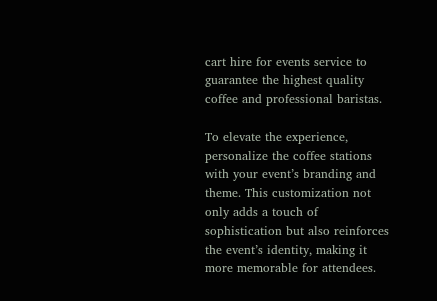cart hire for events service to guarantee the highest quality coffee and professional baristas.

To elevate the experience, personalize the coffee stations with your event’s branding and theme. This customization not only adds a touch of sophistication but also reinforces the event’s identity, making it more memorable for attendees.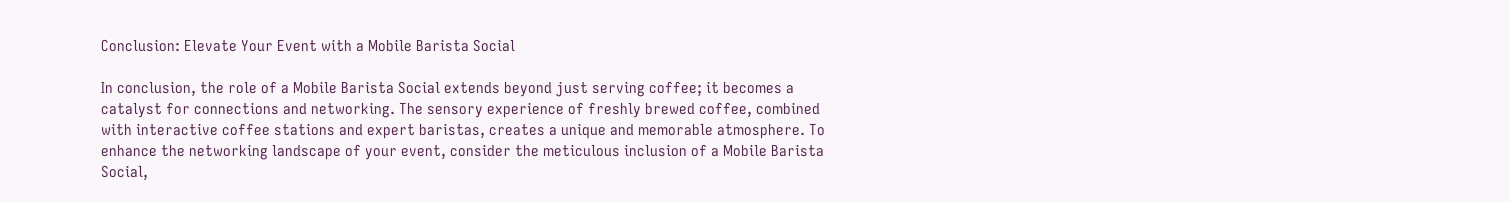Conclusion: Elevate Your Event with a Mobile Barista Social

In conclusion, the role of a Mobile Barista Social extends beyond just serving coffee; it becomes a catalyst for connections and networking. The sensory experience of freshly brewed coffee, combined with interactive coffee stations and expert baristas, creates a unique and memorable atmosphere. To enhance the networking landscape of your event, consider the meticulous inclusion of a Mobile Barista Social,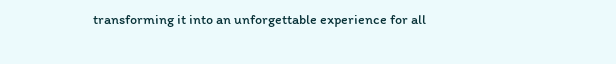transforming it into an unforgettable experience for all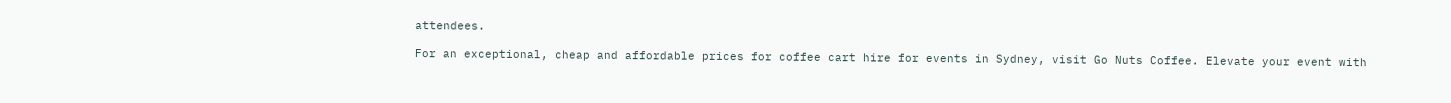attendees.

For an exceptional, cheap and affordable prices for coffee cart hire for events in Sydney, visit Go Nuts Coffee. Elevate your event with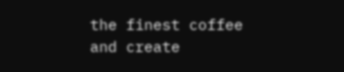the finest coffee and create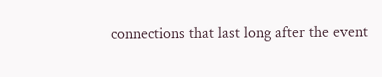connections that last long after the event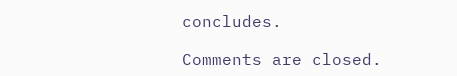concludes.

Comments are closed.